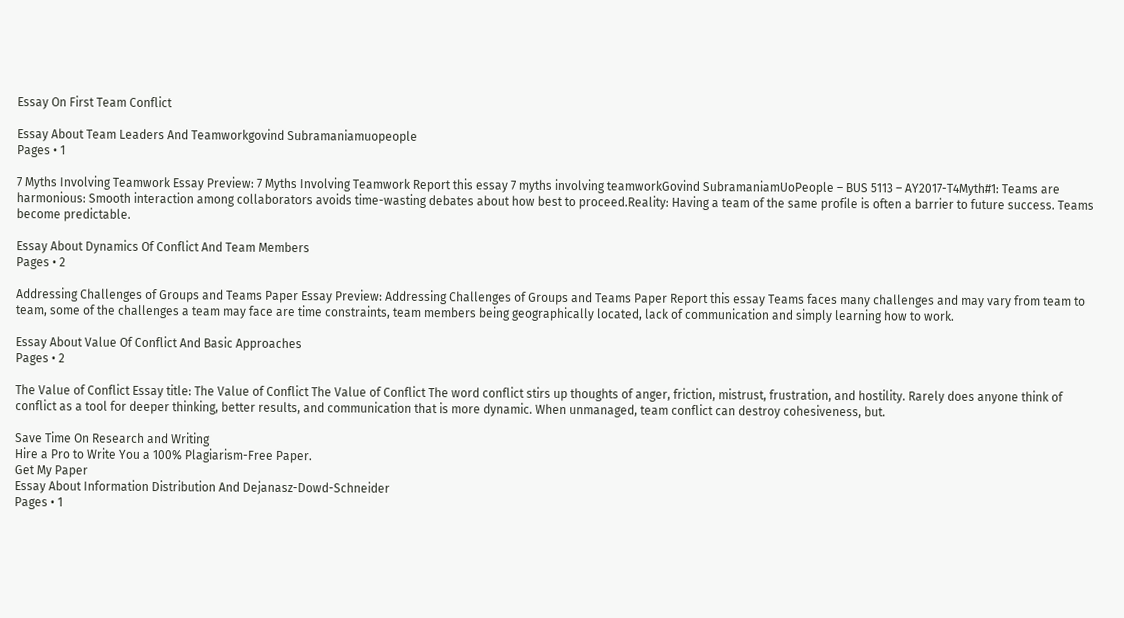Essay On First Team Conflict

Essay About Team Leaders And Teamworkgovind Subramaniamuopeople
Pages • 1

7 Myths Involving Teamwork Essay Preview: 7 Myths Involving Teamwork Report this essay 7 myths involving teamworkGovind SubramaniamUoPeople – BUS 5113 – AY2017-T4Myth#1: Teams are harmonious: Smooth interaction among collaborators avoids time-wasting debates about how best to proceed.Reality: Having a team of the same profile is often a barrier to future success. Teams become predictable.

Essay About Dynamics Of Conflict And Team Members
Pages • 2

Addressing Challenges of Groups and Teams Paper Essay Preview: Addressing Challenges of Groups and Teams Paper Report this essay Teams faces many challenges and may vary from team to team, some of the challenges a team may face are time constraints, team members being geographically located, lack of communication and simply learning how to work.

Essay About Value Of Conflict And Basic Approaches
Pages • 2

The Value of Conflict Essay title: The Value of Conflict The Value of Conflict The word conflict stirs up thoughts of anger, friction, mistrust, frustration, and hostility. Rarely does anyone think of conflict as a tool for deeper thinking, better results, and communication that is more dynamic. When unmanaged, team conflict can destroy cohesiveness, but.

Save Time On Research and Writing
Hire a Pro to Write You a 100% Plagiarism-Free Paper.
Get My Paper
Essay About Information Distribution And Dejanasz-Dowd-Schneider
Pages • 1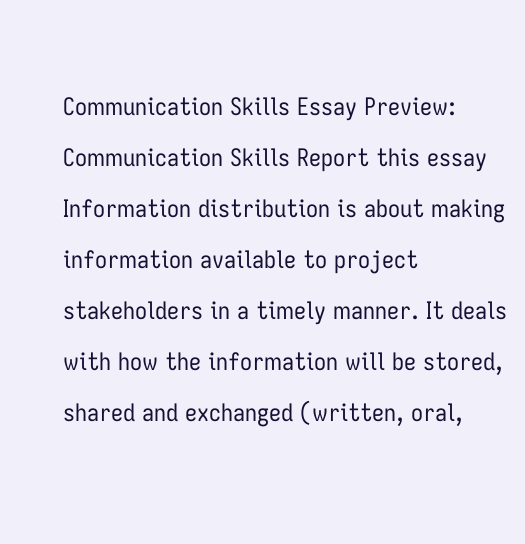Communication Skills Essay Preview: Communication Skills Report this essay Information distribution is about making information available to project stakeholders in a timely manner. It deals with how the information will be stored, shared and exchanged (written, oral,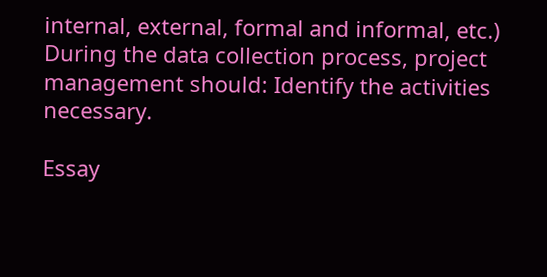internal, external, formal and informal, etc.) During the data collection process, project management should: Identify the activities necessary.

Essay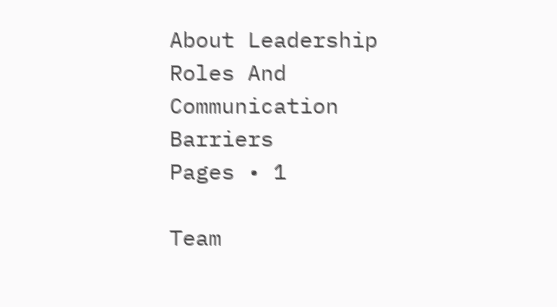About Leadership Roles And Communication Barriers
Pages • 1

Team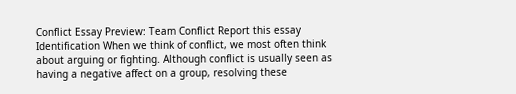Conflict Essay Preview: Team Conflict Report this essay Identification When we think of conflict, we most often think about arguing or fighting. Although conflict is usually seen as having a negative affect on a group, resolving these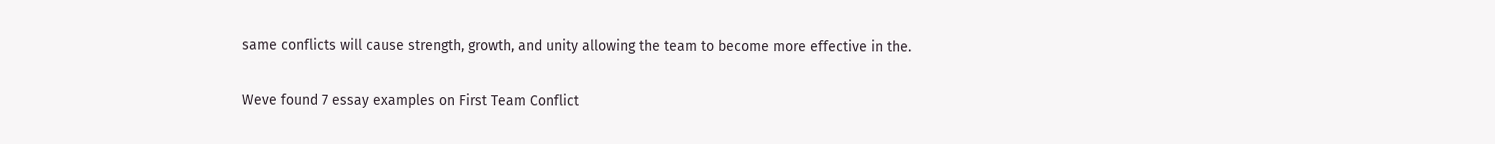same conflicts will cause strength, growth, and unity allowing the team to become more effective in the.

Weve found 7 essay examples on First Team Conflict